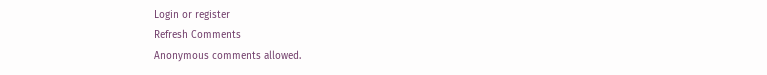Login or register
Refresh Comments
Anonymous comments allowed.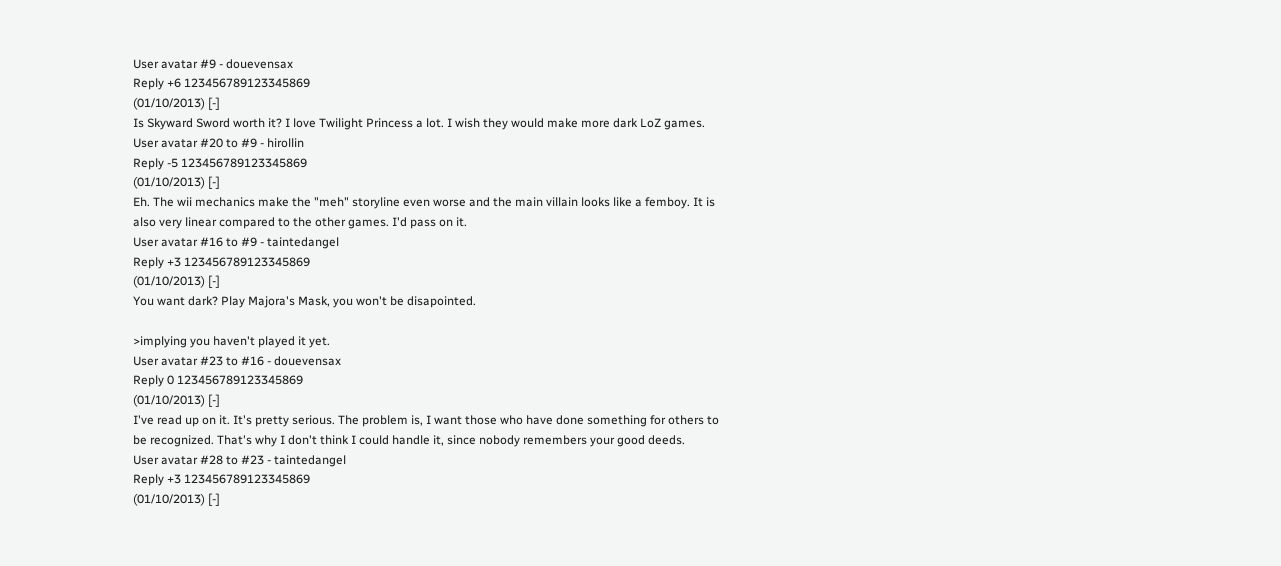User avatar #9 - douevensax
Reply +6 123456789123345869
(01/10/2013) [-]
Is Skyward Sword worth it? I love Twilight Princess a lot. I wish they would make more dark LoZ games.
User avatar #20 to #9 - hirollin
Reply -5 123456789123345869
(01/10/2013) [-]
Eh. The wii mechanics make the "meh" storyline even worse and the main villain looks like a femboy. It is also very linear compared to the other games. I'd pass on it.
User avatar #16 to #9 - taintedangel
Reply +3 123456789123345869
(01/10/2013) [-]
You want dark? Play Majora's Mask, you won't be disapointed.

>implying you haven't played it yet.
User avatar #23 to #16 - douevensax
Reply 0 123456789123345869
(01/10/2013) [-]
I've read up on it. It's pretty serious. The problem is, I want those who have done something for others to be recognized. That's why I don't think I could handle it, since nobody remembers your good deeds.
User avatar #28 to #23 - taintedangel
Reply +3 123456789123345869
(01/10/2013) [-]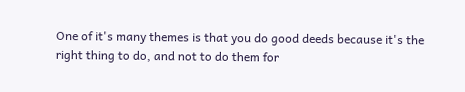One of it's many themes is that you do good deeds because it's the right thing to do, and not to do them for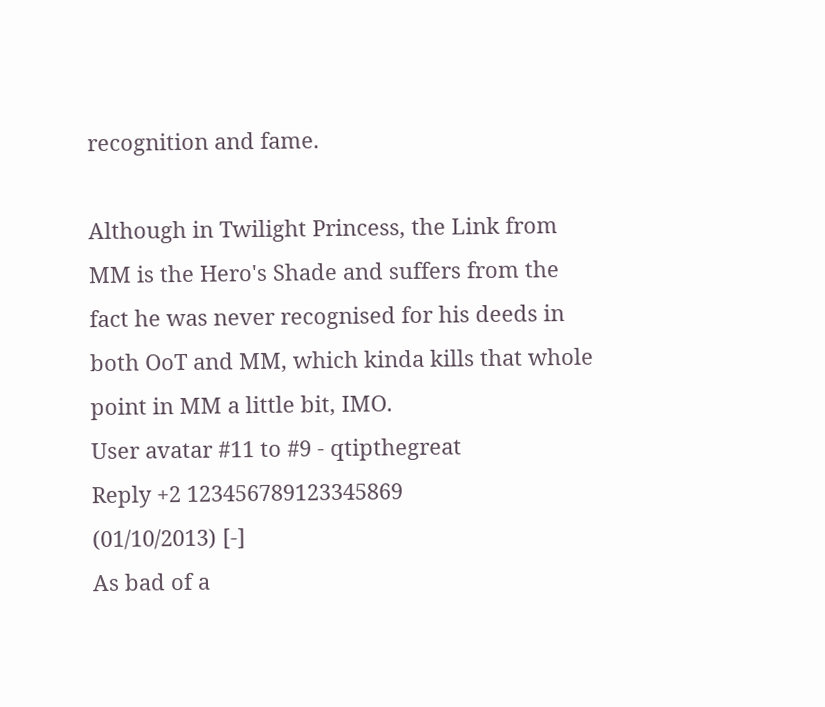recognition and fame.

Although in Twilight Princess, the Link from MM is the Hero's Shade and suffers from the fact he was never recognised for his deeds in both OoT and MM, which kinda kills that whole point in MM a little bit, IMO.
User avatar #11 to #9 - qtipthegreat
Reply +2 123456789123345869
(01/10/2013) [-]
As bad of a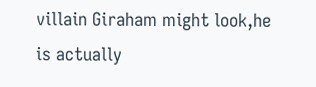villain Giraham might look,he is actually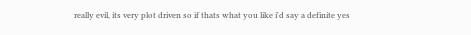really evil, its very plot driven so if thats what you like i'd say a definite yes